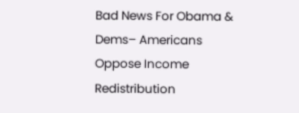Bad News For Obama & Dems– Americans Oppose Income Redistribution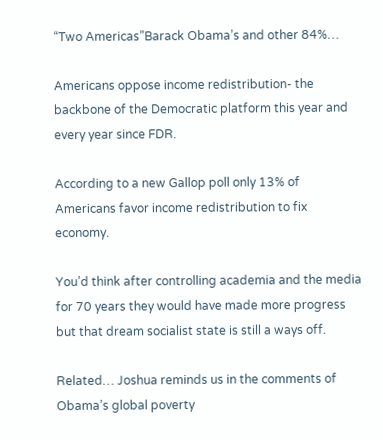“Two Americas”Barack Obama’s and other 84%…

Americans oppose income redistribution- the backbone of the Democratic platform this year and every year since FDR.

According to a new Gallop poll only 13% of Americans favor income redistribution to fix economy.

You’d think after controlling academia and the media for 70 years they would have made more progress but that dream socialist state is still a ways off.

Related… Joshua reminds us in the comments of Obama’s global poverty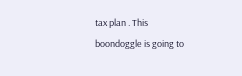tax plan . This boondoggle is going to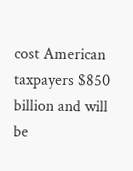cost American taxpayers $850 billion and will be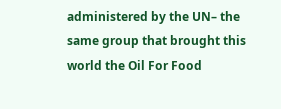administered by the UN– the same group that brought this world the Oil For Food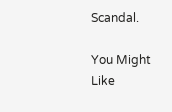Scandal.

You Might Like